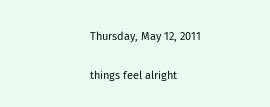Thursday, May 12, 2011

things feel alright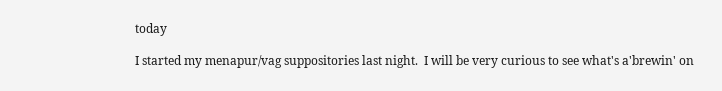today

I started my menapur/vag suppositories last night.  I will be very curious to see what's a'brewin' on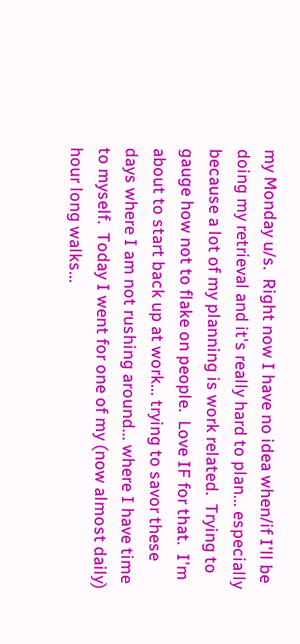my Monday u/s.  Right now I have no idea when/if I'll be doing my retrieval and it's really hard to plan... especially because a lot of my planning is work related.  Trying to gauge how not to flake on people.  Love IF for that.  I'm about to start back up at work... trying to savor these days where I am not rushing around... where I have time to myself.  Today I went for one of my (now almost daily) hour long walks...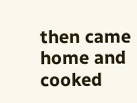then came home and cooked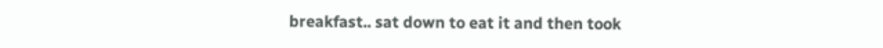breakfast.. sat down to eat it and then took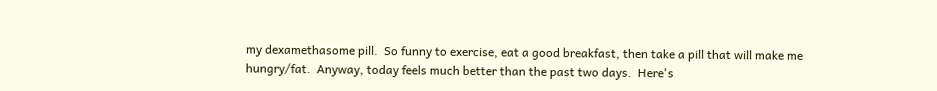my dexamethasome pill.  So funny to exercise, eat a good breakfast, then take a pill that will make me hungry/fat.  Anyway, today feels much better than the past two days.  Here's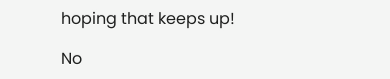hoping that keeps up!

No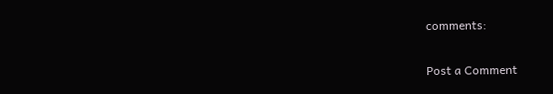comments:

Post a Comment